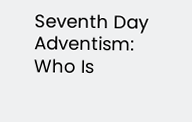Seventh Day Adventism: Who Is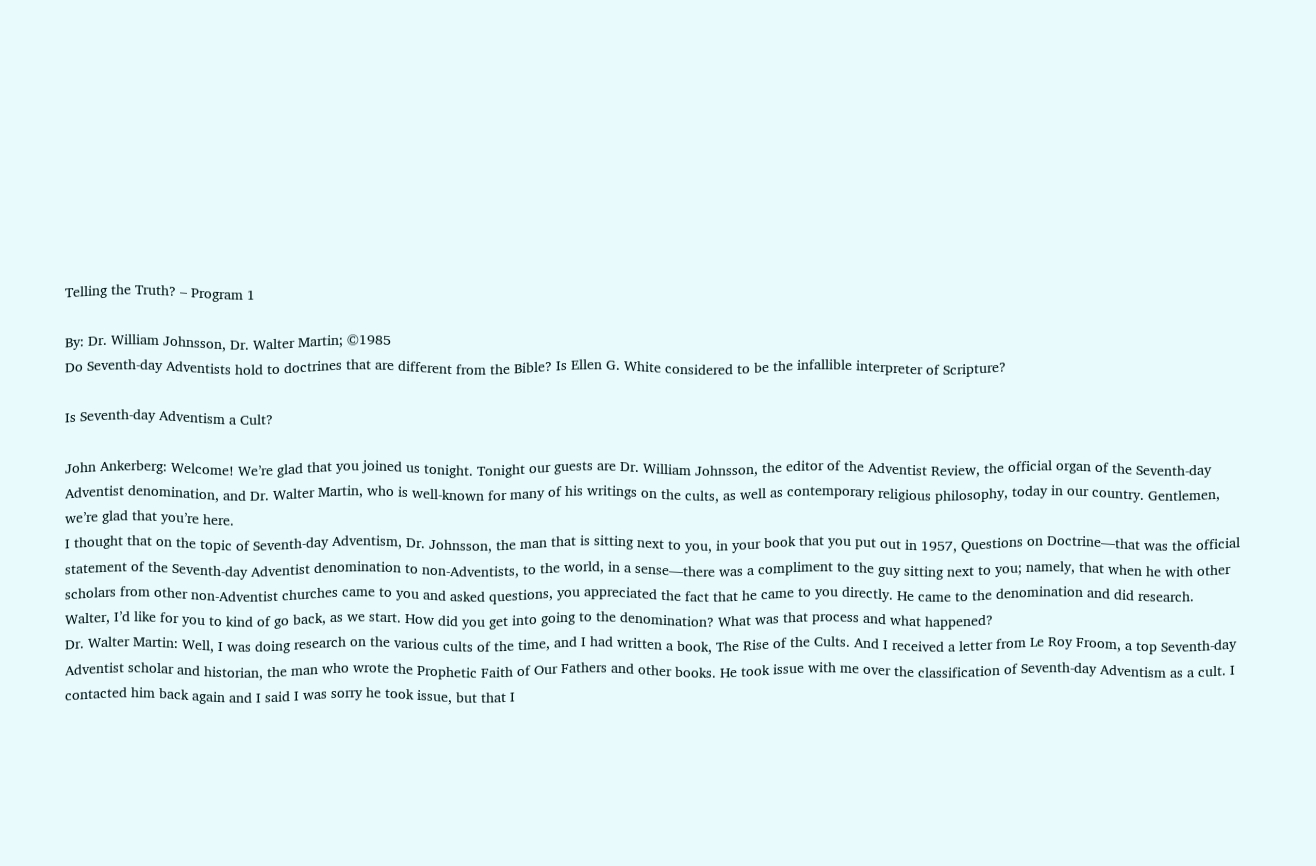Telling the Truth? – Program 1

By: Dr. William Johnsson, Dr. Walter Martin; ©1985
Do Seventh-day Adventists hold to doctrines that are different from the Bible? Is Ellen G. White considered to be the infallible interpreter of Scripture?

Is Seventh-day Adventism a Cult?

John Ankerberg: Welcome! We’re glad that you joined us tonight. Tonight our guests are Dr. William Johnsson, the editor of the Adventist Review, the official organ of the Seventh-day Adventist denomination, and Dr. Walter Martin, who is well-known for many of his writings on the cults, as well as contemporary religious philosophy, today in our country. Gentlemen, we’re glad that you’re here.
I thought that on the topic of Seventh-day Adventism, Dr. Johnsson, the man that is sitting next to you, in your book that you put out in 1957, Questions on Doctrine—that was the official statement of the Seventh-day Adventist denomination to non-Adventists, to the world, in a sense—there was a compliment to the guy sitting next to you; namely, that when he with other scholars from other non-Adventist churches came to you and asked questions, you appreciated the fact that he came to you directly. He came to the denomination and did research. Walter, I’d like for you to kind of go back, as we start. How did you get into going to the denomination? What was that process and what happened?
Dr. Walter Martin: Well, I was doing research on the various cults of the time, and I had written a book, The Rise of the Cults. And I received a letter from Le Roy Froom, a top Seventh-day Adventist scholar and historian, the man who wrote the Prophetic Faith of Our Fathers and other books. He took issue with me over the classification of Seventh-day Adventism as a cult. I contacted him back again and I said I was sorry he took issue, but that I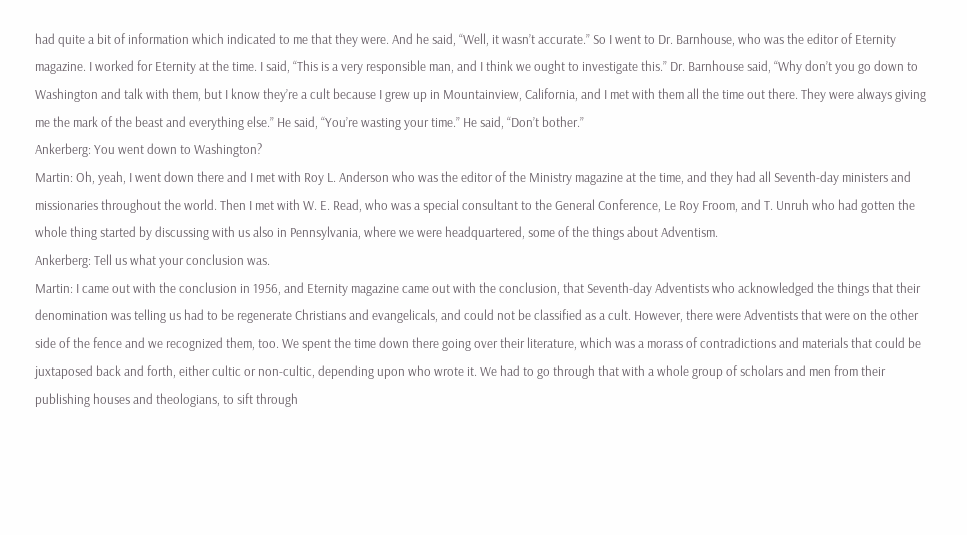had quite a bit of information which indicated to me that they were. And he said, “Well, it wasn’t accurate.” So I went to Dr. Barnhouse, who was the editor of Eternity magazine. I worked for Eternity at the time. I said, “This is a very responsible man, and I think we ought to investigate this.” Dr. Barnhouse said, “Why don’t you go down to Washington and talk with them, but I know they’re a cult because I grew up in Mountainview, California, and I met with them all the time out there. They were always giving me the mark of the beast and everything else.” He said, “You’re wasting your time.” He said, “Don’t bother.”
Ankerberg: You went down to Washington?
Martin: Oh, yeah, I went down there and I met with Roy L. Anderson who was the editor of the Ministry magazine at the time, and they had all Seventh-day ministers and missionaries throughout the world. Then I met with W. E. Read, who was a special consultant to the General Conference, Le Roy Froom, and T. Unruh who had gotten the whole thing started by discussing with us also in Pennsylvania, where we were headquartered, some of the things about Adventism.
Ankerberg: Tell us what your conclusion was.
Martin: I came out with the conclusion in 1956, and Eternity magazine came out with the conclusion, that Seventh-day Adventists who acknowledged the things that their denomination was telling us had to be regenerate Christians and evangelicals, and could not be classified as a cult. However, there were Adventists that were on the other side of the fence and we recognized them, too. We spent the time down there going over their literature, which was a morass of contradictions and materials that could be juxtaposed back and forth, either cultic or non-cultic, depending upon who wrote it. We had to go through that with a whole group of scholars and men from their publishing houses and theologians, to sift through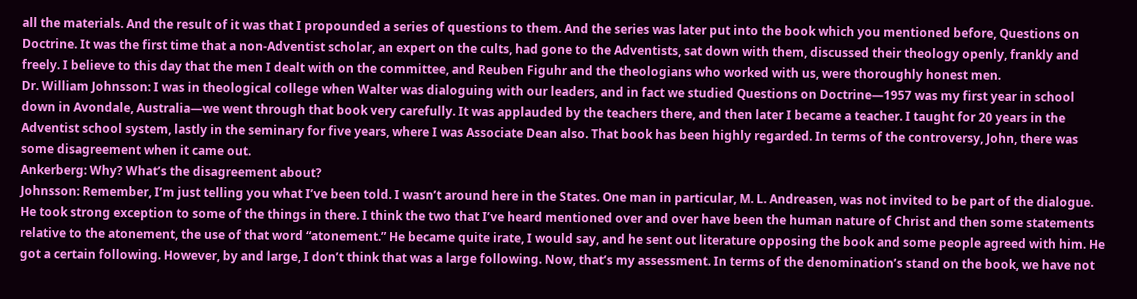all the materials. And the result of it was that I propounded a series of questions to them. And the series was later put into the book which you mentioned before, Questions on Doctrine. It was the first time that a non-Adventist scholar, an expert on the cults, had gone to the Adventists, sat down with them, discussed their theology openly, frankly and freely. I believe to this day that the men I dealt with on the committee, and Reuben Figuhr and the theologians who worked with us, were thoroughly honest men.
Dr. William Johnsson: I was in theological college when Walter was dialoguing with our leaders, and in fact we studied Questions on Doctrine—1957 was my first year in school down in Avondale, Australia—we went through that book very carefully. It was applauded by the teachers there, and then later I became a teacher. I taught for 20 years in the Adventist school system, lastly in the seminary for five years, where I was Associate Dean also. That book has been highly regarded. In terms of the controversy, John, there was some disagreement when it came out.
Ankerberg: Why? What’s the disagreement about?
Johnsson: Remember, I’m just telling you what I’ve been told. I wasn’t around here in the States. One man in particular, M. L. Andreasen, was not invited to be part of the dialogue. He took strong exception to some of the things in there. I think the two that I’ve heard mentioned over and over have been the human nature of Christ and then some statements relative to the atonement, the use of that word “atonement.” He became quite irate, I would say, and he sent out literature opposing the book and some people agreed with him. He got a certain following. However, by and large, I don’t think that was a large following. Now, that’s my assessment. In terms of the denomination’s stand on the book, we have not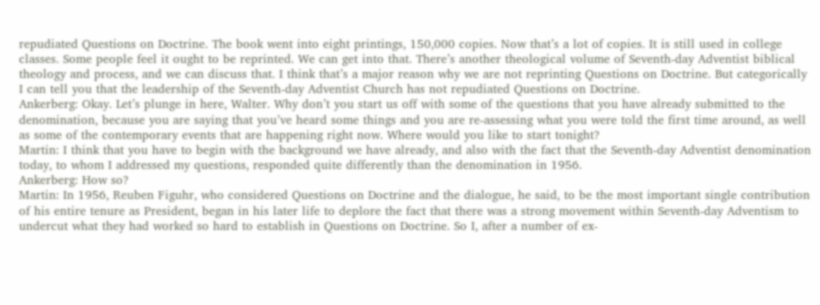repudiated Questions on Doctrine. The book went into eight printings, 150,000 copies. Now that’s a lot of copies. It is still used in college classes. Some people feel it ought to be reprinted. We can get into that. There’s another theological volume of Seventh-day Adventist biblical theology and process, and we can discuss that. I think that’s a major reason why we are not reprinting Questions on Doctrine. But categorically I can tell you that the leadership of the Seventh-day Adventist Church has not repudiated Questions on Doctrine.
Ankerberg: Okay. Let’s plunge in here, Walter. Why don’t you start us off with some of the questions that you have already submitted to the denomination, because you are saying that you’ve heard some things and you are re-assessing what you were told the first time around, as well as some of the contemporary events that are happening right now. Where would you like to start tonight?
Martin: I think that you have to begin with the background we have already, and also with the fact that the Seventh-day Adventist denomination today, to whom I addressed my questions, responded quite differently than the denomination in 1956.
Ankerberg: How so?
Martin: In 1956, Reuben Figuhr, who considered Questions on Doctrine and the dialogue, he said, to be the most important single contribution of his entire tenure as President, began in his later life to deplore the fact that there was a strong movement within Seventh-day Adventism to undercut what they had worked so hard to establish in Questions on Doctrine. So I, after a number of ex-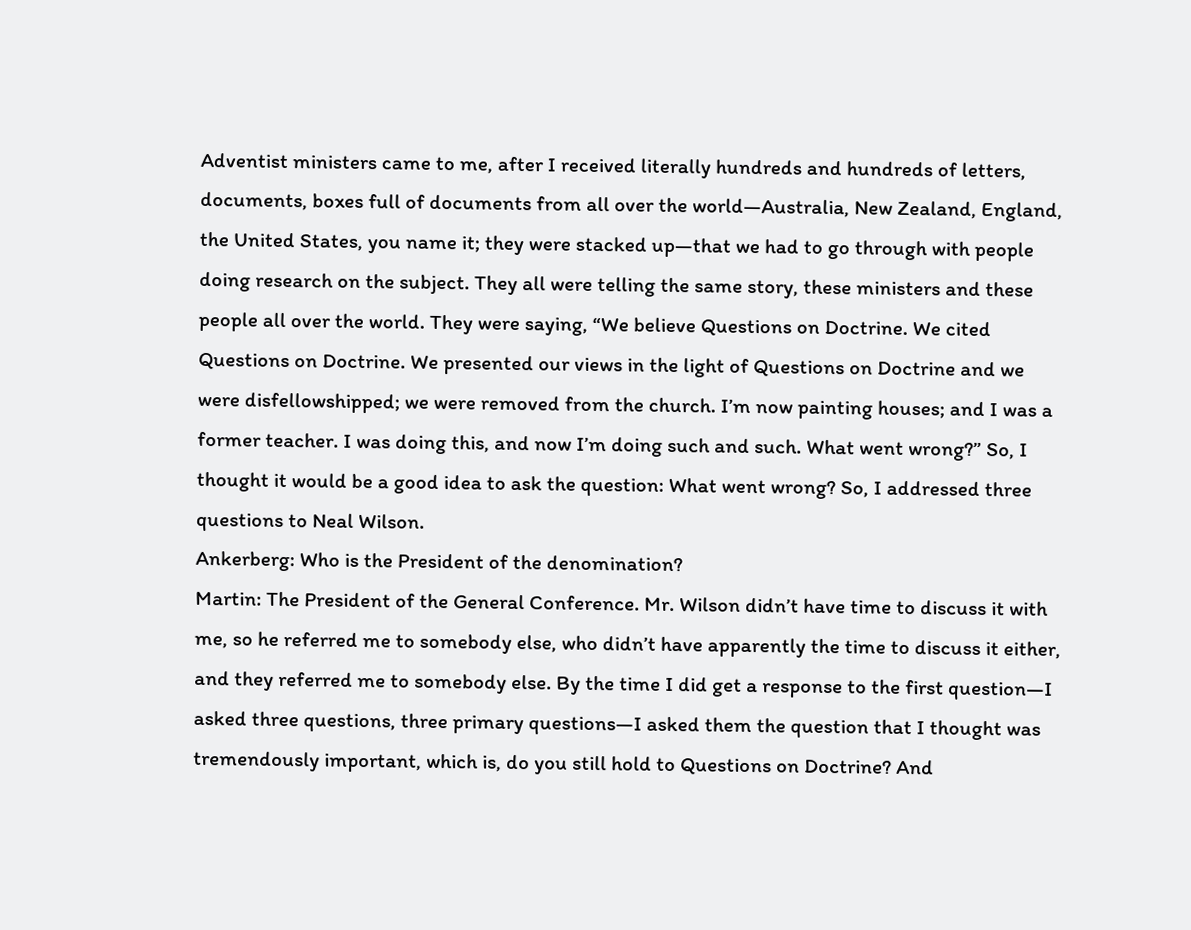Adventist ministers came to me, after I received literally hundreds and hundreds of letters, documents, boxes full of documents from all over the world—Australia, New Zealand, England, the United States, you name it; they were stacked up—that we had to go through with people doing research on the subject. They all were telling the same story, these ministers and these people all over the world. They were saying, “We believe Questions on Doctrine. We cited Questions on Doctrine. We presented our views in the light of Questions on Doctrine and we were disfellowshipped; we were removed from the church. I’m now painting houses; and I was a former teacher. I was doing this, and now I’m doing such and such. What went wrong?” So, I thought it would be a good idea to ask the question: What went wrong? So, I addressed three questions to Neal Wilson.
Ankerberg: Who is the President of the denomination?
Martin: The President of the General Conference. Mr. Wilson didn’t have time to discuss it with me, so he referred me to somebody else, who didn’t have apparently the time to discuss it either, and they referred me to somebody else. By the time I did get a response to the first question—I asked three questions, three primary questions—I asked them the question that I thought was tremendously important, which is, do you still hold to Questions on Doctrine? And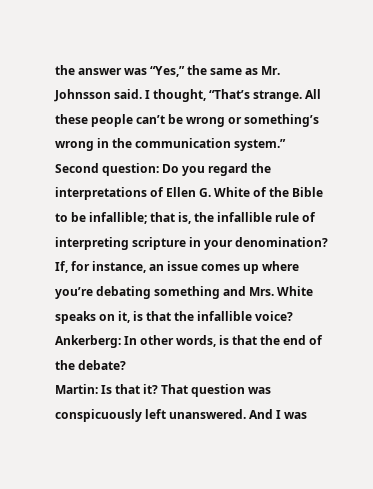the answer was “Yes,” the same as Mr. Johnsson said. I thought, “That’s strange. All these people can’t be wrong or something’s wrong in the communication system.” Second question: Do you regard the interpretations of Ellen G. White of the Bible to be infallible; that is, the infallible rule of interpreting scripture in your denomination? If, for instance, an issue comes up where you’re debating something and Mrs. White speaks on it, is that the infallible voice?
Ankerberg: In other words, is that the end of the debate?
Martin: Is that it? That question was conspicuously left unanswered. And I was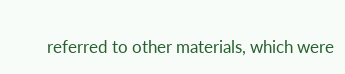referred to other materials, which were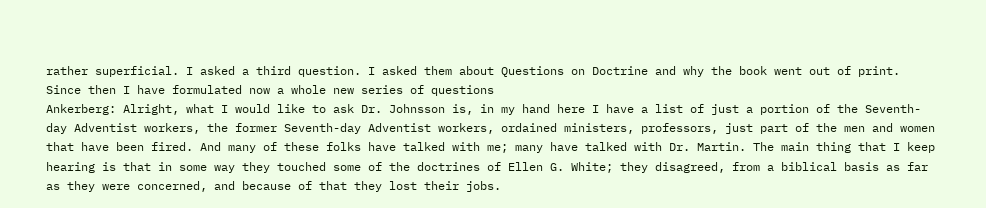rather superficial. I asked a third question. I asked them about Questions on Doctrine and why the book went out of print. Since then I have formulated now a whole new series of questions
Ankerberg: Alright, what I would like to ask Dr. Johnsson is, in my hand here I have a list of just a portion of the Seventh-day Adventist workers, the former Seventh-day Adventist workers, ordained ministers, professors, just part of the men and women that have been fired. And many of these folks have talked with me; many have talked with Dr. Martin. The main thing that I keep hearing is that in some way they touched some of the doctrines of Ellen G. White; they disagreed, from a biblical basis as far as they were concerned, and because of that they lost their jobs.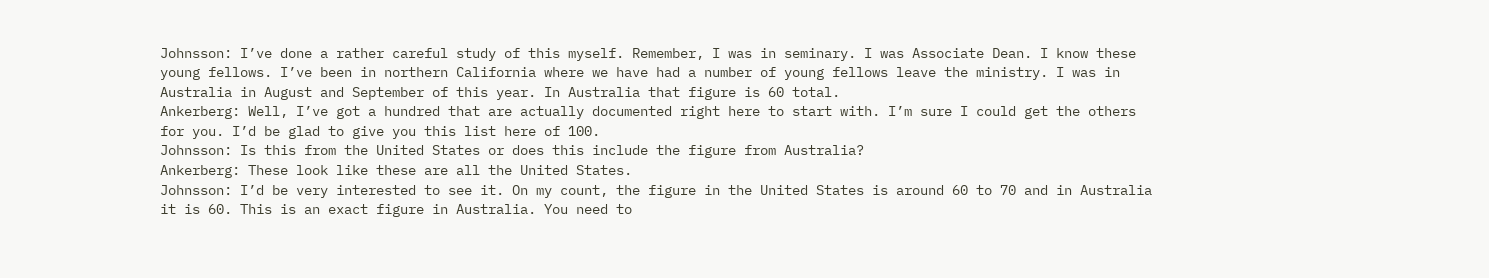Johnsson: I’ve done a rather careful study of this myself. Remember, I was in seminary. I was Associate Dean. I know these young fellows. I’ve been in northern California where we have had a number of young fellows leave the ministry. I was in Australia in August and September of this year. In Australia that figure is 60 total.
Ankerberg: Well, I’ve got a hundred that are actually documented right here to start with. I’m sure I could get the others for you. I’d be glad to give you this list here of 100.
Johnsson: Is this from the United States or does this include the figure from Australia?
Ankerberg: These look like these are all the United States.
Johnsson: I’d be very interested to see it. On my count, the figure in the United States is around 60 to 70 and in Australia it is 60. This is an exact figure in Australia. You need to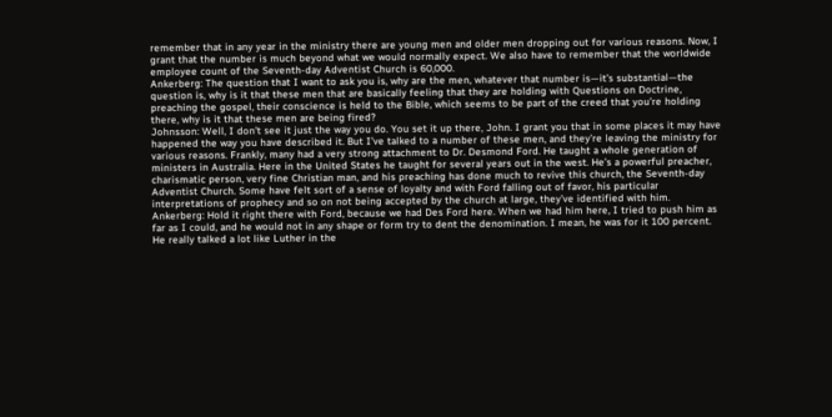remember that in any year in the ministry there are young men and older men dropping out for various reasons. Now, I grant that the number is much beyond what we would normally expect. We also have to remember that the worldwide employee count of the Seventh-day Adventist Church is 60,000.
Ankerberg: The question that I want to ask you is, why are the men, whatever that number is—it’s substantial—the question is, why is it that these men that are basically feeling that they are holding with Questions on Doctrine, preaching the gospel, their conscience is held to the Bible, which seems to be part of the creed that you’re holding there, why is it that these men are being fired?
Johnsson: Well, I don’t see it just the way you do. You set it up there, John. I grant you that in some places it may have happened the way you have described it. But I’ve talked to a number of these men, and they’re leaving the ministry for various reasons. Frankly, many had a very strong attachment to Dr. Desmond Ford. He taught a whole generation of ministers in Australia. Here in the United States he taught for several years out in the west. He’s a powerful preacher, charismatic person, very fine Christian man, and his preaching has done much to revive this church, the Seventh-day Adventist Church. Some have felt sort of a sense of loyalty and with Ford falling out of favor, his particular interpretations of prophecy and so on not being accepted by the church at large, they’ve identified with him.
Ankerberg: Hold it right there with Ford, because we had Des Ford here. When we had him here, I tried to push him as far as I could, and he would not in any shape or form try to dent the denomination. I mean, he was for it 100 percent. He really talked a lot like Luther in the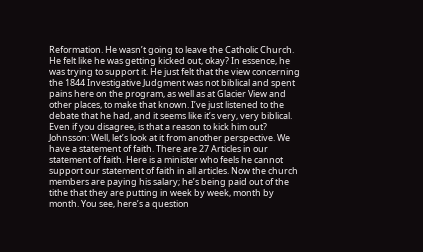Reformation. He wasn’t going to leave the Catholic Church. He felt like he was getting kicked out, okay? In essence, he was trying to support it. He just felt that the view concerning the 1844 Investigative Judgment was not biblical and spent pains here on the program, as well as at Glacier View and other places, to make that known. I’ve just listened to the debate that he had, and it seems like it’s very, very biblical. Even if you disagree, is that a reason to kick him out?
Johnsson: Well, let’s look at it from another perspective. We have a statement of faith. There are 27 Articles in our statement of faith. Here is a minister who feels he cannot support our statement of faith in all articles. Now the church members are paying his salary; he’s being paid out of the tithe that they are putting in week by week, month by month. You see, here’s a question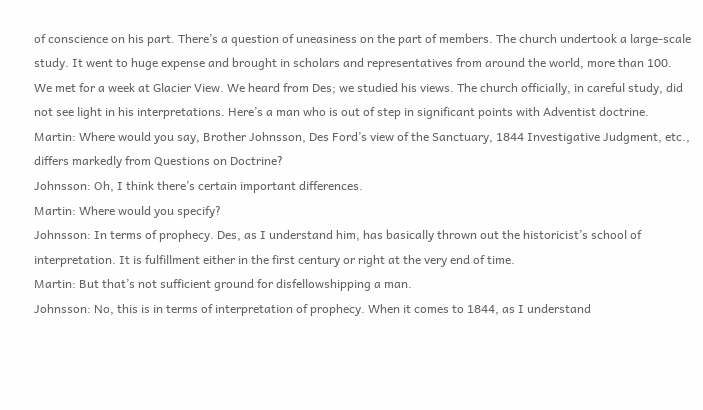of conscience on his part. There’s a question of uneasiness on the part of members. The church undertook a large-scale study. It went to huge expense and brought in scholars and representatives from around the world, more than 100. We met for a week at Glacier View. We heard from Des; we studied his views. The church officially, in careful study, did not see light in his interpretations. Here’s a man who is out of step in significant points with Adventist doctrine.
Martin: Where would you say, Brother Johnsson, Des Ford’s view of the Sanctuary, 1844 Investigative Judgment, etc., differs markedly from Questions on Doctrine?
Johnsson: Oh, I think there’s certain important differences.
Martin: Where would you specify?
Johnsson: In terms of prophecy. Des, as I understand him, has basically thrown out the historicist’s school of interpretation. It is fulfillment either in the first century or right at the very end of time.
Martin: But that’s not sufficient ground for disfellowshipping a man.
Johnsson: No, this is in terms of interpretation of prophecy. When it comes to 1844, as I understand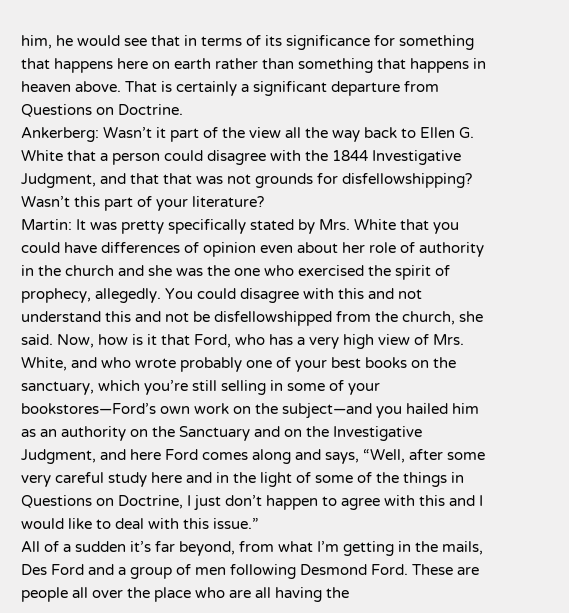him, he would see that in terms of its significance for something that happens here on earth rather than something that happens in heaven above. That is certainly a significant departure from Questions on Doctrine.
Ankerberg: Wasn’t it part of the view all the way back to Ellen G. White that a person could disagree with the 1844 Investigative Judgment, and that that was not grounds for disfellowshipping? Wasn’t this part of your literature?
Martin: It was pretty specifically stated by Mrs. White that you could have differences of opinion even about her role of authority in the church and she was the one who exercised the spirit of prophecy, allegedly. You could disagree with this and not understand this and not be disfellowshipped from the church, she said. Now, how is it that Ford, who has a very high view of Mrs. White, and who wrote probably one of your best books on the sanctuary, which you’re still selling in some of your bookstores—Ford’s own work on the subject—and you hailed him as an authority on the Sanctuary and on the Investigative Judgment, and here Ford comes along and says, “Well, after some very careful study here and in the light of some of the things in Questions on Doctrine, I just don’t happen to agree with this and I would like to deal with this issue.”
All of a sudden it’s far beyond, from what I’m getting in the mails, Des Ford and a group of men following Desmond Ford. These are people all over the place who are all having the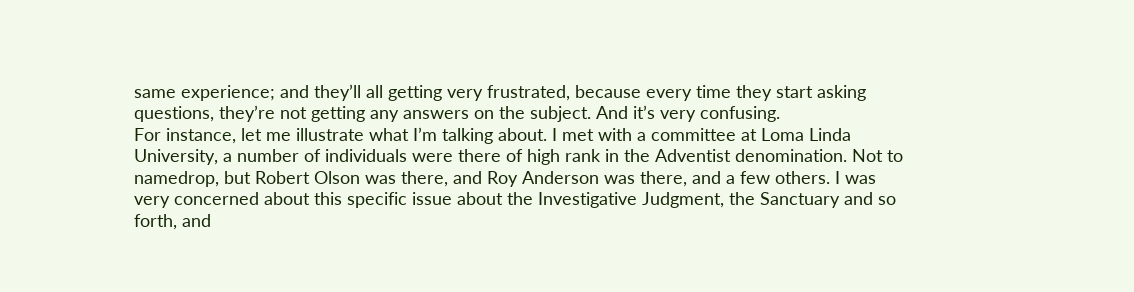same experience; and they’ll all getting very frustrated, because every time they start asking questions, they’re not getting any answers on the subject. And it’s very confusing.
For instance, let me illustrate what I’m talking about. I met with a committee at Loma Linda University, a number of individuals were there of high rank in the Adventist denomination. Not to namedrop, but Robert Olson was there, and Roy Anderson was there, and a few others. I was very concerned about this specific issue about the Investigative Judgment, the Sanctuary and so forth, and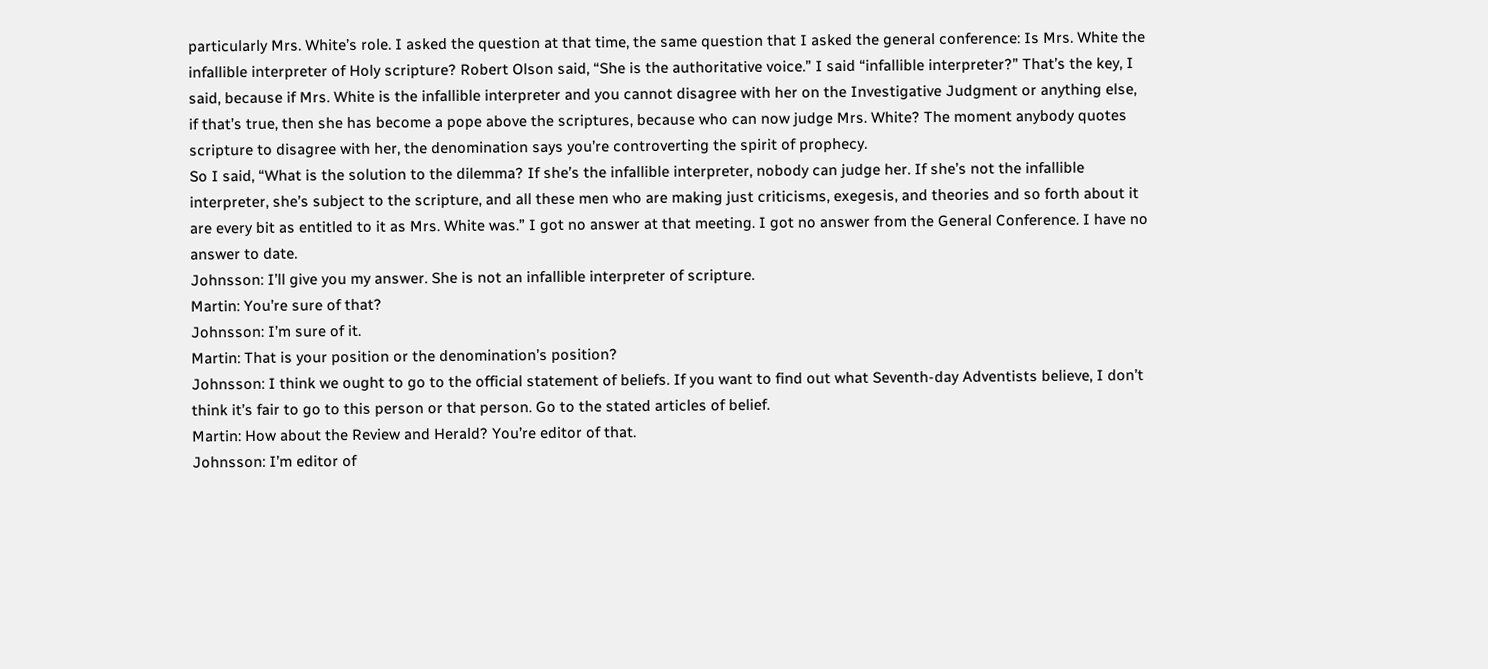particularly Mrs. White’s role. I asked the question at that time, the same question that I asked the general conference: Is Mrs. White the infallible interpreter of Holy scripture? Robert Olson said, “She is the authoritative voice.” I said “infallible interpreter?” That’s the key, I said, because if Mrs. White is the infallible interpreter and you cannot disagree with her on the Investigative Judgment or anything else, if that’s true, then she has become a pope above the scriptures, because who can now judge Mrs. White? The moment anybody quotes scripture to disagree with her, the denomination says you’re controverting the spirit of prophecy.
So I said, “What is the solution to the dilemma? If she’s the infallible interpreter, nobody can judge her. If she’s not the infallible interpreter, she’s subject to the scripture, and all these men who are making just criticisms, exegesis, and theories and so forth about it are every bit as entitled to it as Mrs. White was.” I got no answer at that meeting. I got no answer from the General Conference. I have no answer to date.
Johnsson: I’ll give you my answer. She is not an infallible interpreter of scripture.
Martin: You’re sure of that?
Johnsson: I’m sure of it.
Martin: That is your position or the denomination’s position?
Johnsson: I think we ought to go to the official statement of beliefs. If you want to find out what Seventh-day Adventists believe, I don’t think it’s fair to go to this person or that person. Go to the stated articles of belief.
Martin: How about the Review and Herald? You’re editor of that.
Johnsson: I’m editor of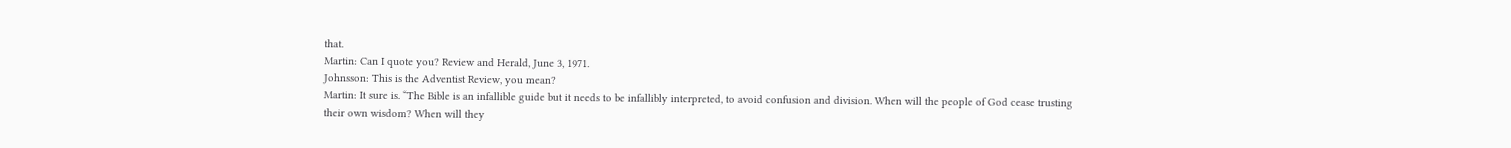that.
Martin: Can I quote you? Review and Herald, June 3, 1971.
Johnsson: This is the Adventist Review, you mean?
Martin: It sure is. “The Bible is an infallible guide but it needs to be infallibly interpreted, to avoid confusion and division. When will the people of God cease trusting their own wisdom? When will they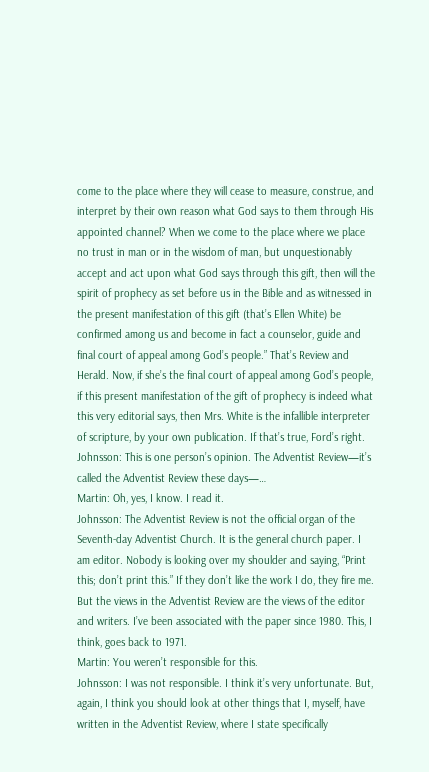come to the place where they will cease to measure, construe, and interpret by their own reason what God says to them through His appointed channel? When we come to the place where we place no trust in man or in the wisdom of man, but unquestionably accept and act upon what God says through this gift, then will the spirit of prophecy as set before us in the Bible and as witnessed in the present manifestation of this gift (that’s Ellen White) be confirmed among us and become in fact a counselor, guide and final court of appeal among God’s people.” That’s Review and Herald. Now, if she’s the final court of appeal among God’s people, if this present manifestation of the gift of prophecy is indeed what this very editorial says, then Mrs. White is the infallible interpreter of scripture, by your own publication. If that’s true, Ford’s right.
Johnsson: This is one person’s opinion. The Adventist Review—it’s called the Adventist Review these days—…
Martin: Oh, yes, I know. I read it.
Johnsson: The Adventist Review is not the official organ of the Seventh-day Adventist Church. It is the general church paper. I am editor. Nobody is looking over my shoulder and saying, “Print this; don’t print this.” If they don’t like the work I do, they fire me. But the views in the Adventist Review are the views of the editor and writers. I’ve been associated with the paper since 1980. This, I think, goes back to 1971.
Martin: You weren’t responsible for this.
Johnsson: I was not responsible. I think it’s very unfortunate. But, again, I think you should look at other things that I, myself, have written in the Adventist Review, where I state specifically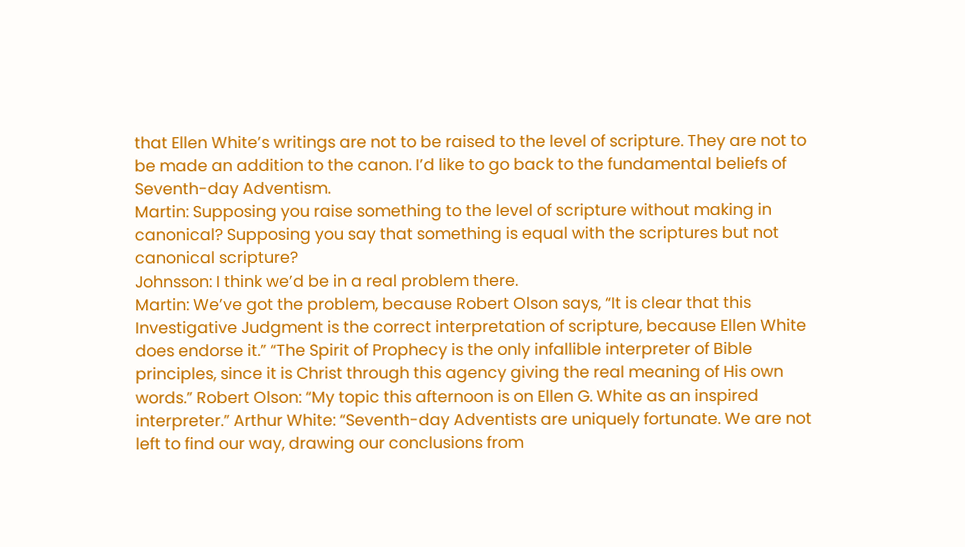that Ellen White’s writings are not to be raised to the level of scripture. They are not to be made an addition to the canon. I’d like to go back to the fundamental beliefs of Seventh-day Adventism.
Martin: Supposing you raise something to the level of scripture without making in canonical? Supposing you say that something is equal with the scriptures but not canonical scripture?
Johnsson: I think we’d be in a real problem there.
Martin: We’ve got the problem, because Robert Olson says, “It is clear that this Investigative Judgment is the correct interpretation of scripture, because Ellen White does endorse it.” “The Spirit of Prophecy is the only infallible interpreter of Bible principles, since it is Christ through this agency giving the real meaning of His own words.” Robert Olson: “My topic this afternoon is on Ellen G. White as an inspired interpreter.” Arthur White: “Seventh-day Adventists are uniquely fortunate. We are not left to find our way, drawing our conclusions from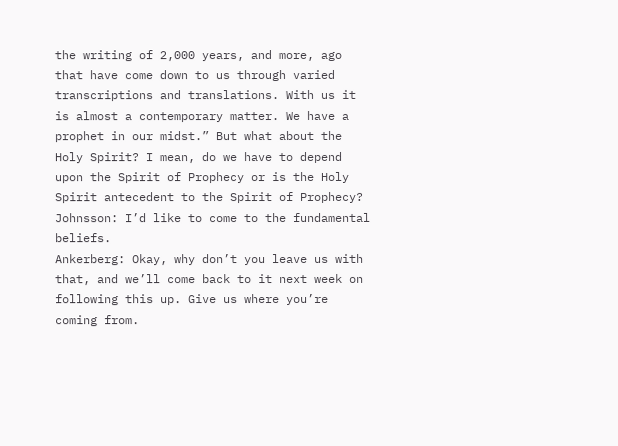the writing of 2,000 years, and more, ago that have come down to us through varied transcriptions and translations. With us it is almost a contemporary matter. We have a prophet in our midst.” But what about the Holy Spirit? I mean, do we have to depend upon the Spirit of Prophecy or is the Holy Spirit antecedent to the Spirit of Prophecy?
Johnsson: I’d like to come to the fundamental beliefs.
Ankerberg: Okay, why don’t you leave us with that, and we’ll come back to it next week on following this up. Give us where you’re coming from.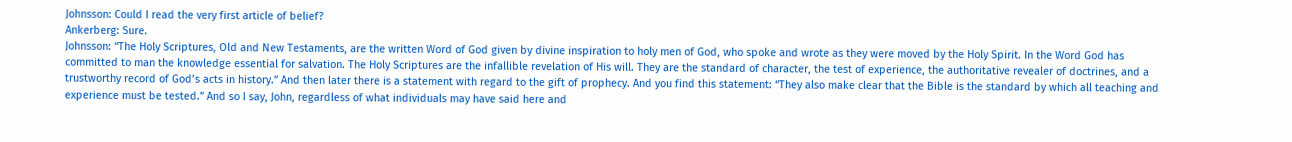Johnsson: Could I read the very first article of belief?
Ankerberg: Sure.
Johnsson: “The Holy Scriptures, Old and New Testaments, are the written Word of God given by divine inspiration to holy men of God, who spoke and wrote as they were moved by the Holy Spirit. In the Word God has committed to man the knowledge essential for salvation. The Holy Scriptures are the infallible revelation of His will. They are the standard of character, the test of experience, the authoritative revealer of doctrines, and a trustworthy record of God’s acts in history.” And then later there is a statement with regard to the gift of prophecy. And you find this statement: “They also make clear that the Bible is the standard by which all teaching and experience must be tested.” And so I say, John, regardless of what individuals may have said here and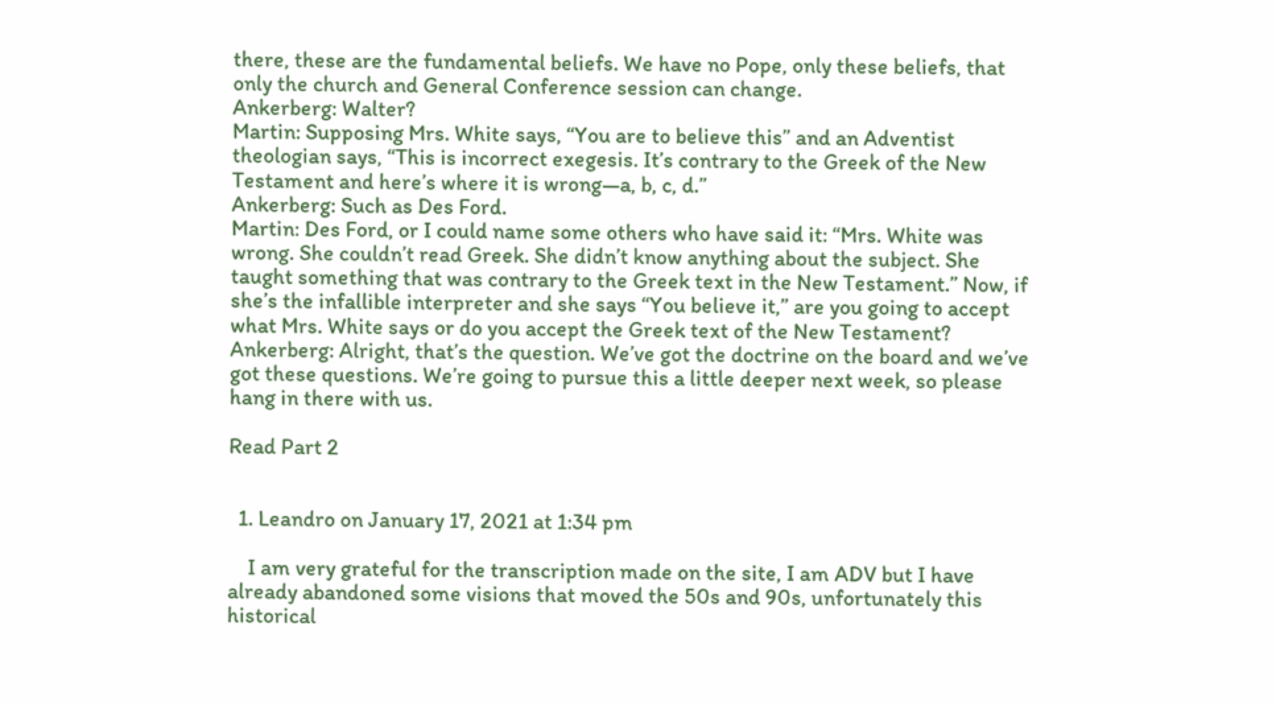there, these are the fundamental beliefs. We have no Pope, only these beliefs, that only the church and General Conference session can change.
Ankerberg: Walter?
Martin: Supposing Mrs. White says, “You are to believe this” and an Adventist theologian says, “This is incorrect exegesis. It’s contrary to the Greek of the New Testament and here’s where it is wrong—a, b, c, d.”
Ankerberg: Such as Des Ford.
Martin: Des Ford, or I could name some others who have said it: “Mrs. White was wrong. She couldn’t read Greek. She didn’t know anything about the subject. She taught something that was contrary to the Greek text in the New Testament.” Now, if she’s the infallible interpreter and she says “You believe it,” are you going to accept what Mrs. White says or do you accept the Greek text of the New Testament?
Ankerberg: Alright, that’s the question. We’ve got the doctrine on the board and we’ve got these questions. We’re going to pursue this a little deeper next week, so please hang in there with us.

Read Part 2


  1. Leandro on January 17, 2021 at 1:34 pm

    I am very grateful for the transcription made on the site, I am ADV but I have already abandoned some visions that moved the 50s and 90s, unfortunately this historical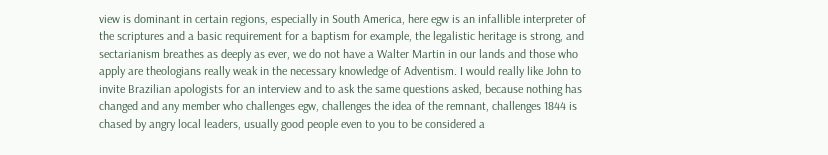view is dominant in certain regions, especially in South America, here egw is an infallible interpreter of the scriptures and a basic requirement for a baptism for example, the legalistic heritage is strong, and sectarianism breathes as deeply as ever, we do not have a Walter Martin in our lands and those who apply are theologians really weak in the necessary knowledge of Adventism. I would really like John to invite Brazilian apologists for an interview and to ask the same questions asked, because nothing has changed and any member who challenges egw, challenges the idea of the remnant, challenges 1844 is chased by angry local leaders, usually good people even to you to be considered a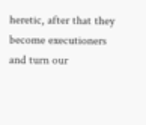heretic, after that they become executioners and turn our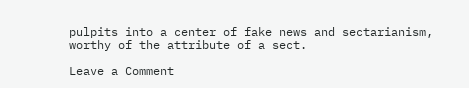pulpits into a center of fake news and sectarianism, worthy of the attribute of a sect.

Leave a Comment